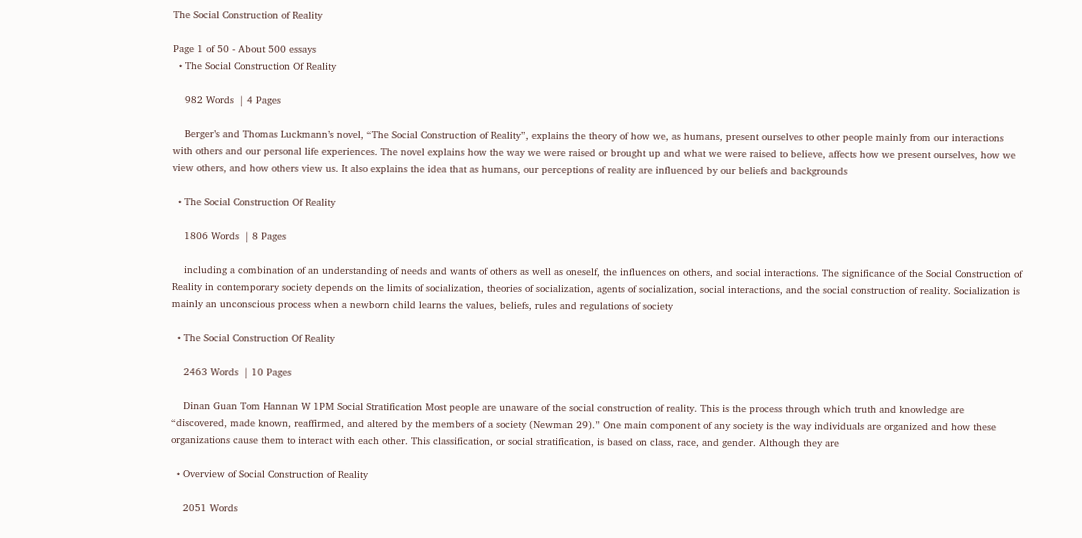The Social Construction of Reality

Page 1 of 50 - About 500 essays
  • The Social Construction Of Reality

    982 Words  | 4 Pages

    Berger’s and Thomas Luckmann’s novel, “The Social Construction of Reality”, explains the theory of how we, as humans, present ourselves to other people mainly from our interactions with others and our personal life experiences. The novel explains how the way we were raised or brought up and what we were raised to believe, affects how we present ourselves, how we view others, and how others view us. It also explains the idea that as humans, our perceptions of reality are influenced by our beliefs and backgrounds

  • The Social Construction Of Reality

    1806 Words  | 8 Pages

    including a combination of an understanding of needs and wants of others as well as oneself, the influences on others, and social interactions. The significance of the Social Construction of Reality in contemporary society depends on the limits of socialization, theories of socialization, agents of socialization, social interactions, and the social construction of reality. Socialization is mainly an unconscious process when a newborn child learns the values, beliefs, rules and regulations of society

  • The Social Construction Of Reality

    2463 Words  | 10 Pages

    Dinan Guan Tom Hannan W 1PM Social Stratification Most people are unaware of the social construction of reality. This is the process through which truth and knowledge are “discovered, made known, reaffirmed, and altered by the members of a society (Newman 29).” One main component of any society is the way individuals are organized and how these organizations cause them to interact with each other. This classification, or social stratification, is based on class, race, and gender. Although they are

  • Overview of Social Construction of Reality

    2051 Words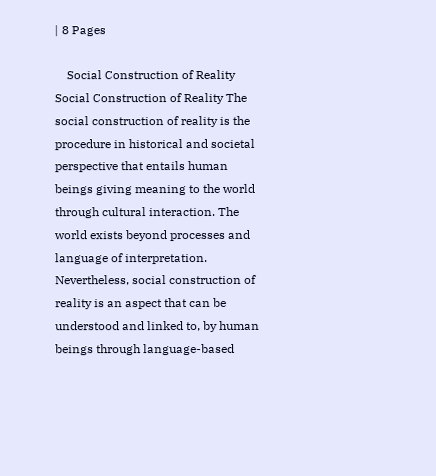| 8 Pages

    Social Construction of Reality Social Construction of Reality The social construction of reality is the procedure in historical and societal perspective that entails human beings giving meaning to the world through cultural interaction. The world exists beyond processes and language of interpretation. Nevertheless, social construction of reality is an aspect that can be understood and linked to, by human beings through language-based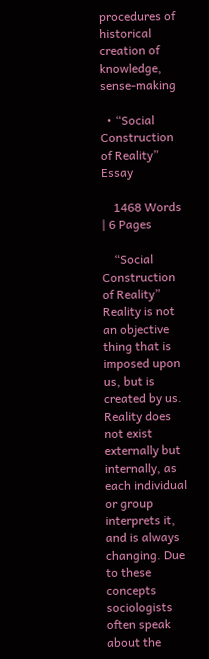procedures of historical creation of knowledge, sense-making

  • “Social Construction of Reality” Essay

    1468 Words  | 6 Pages

    “Social Construction of Reality” Reality is not an objective thing that is imposed upon us, but is created by us. Reality does not exist externally but internally, as each individual or group interprets it, and is always changing. Due to these concepts sociologists often speak about the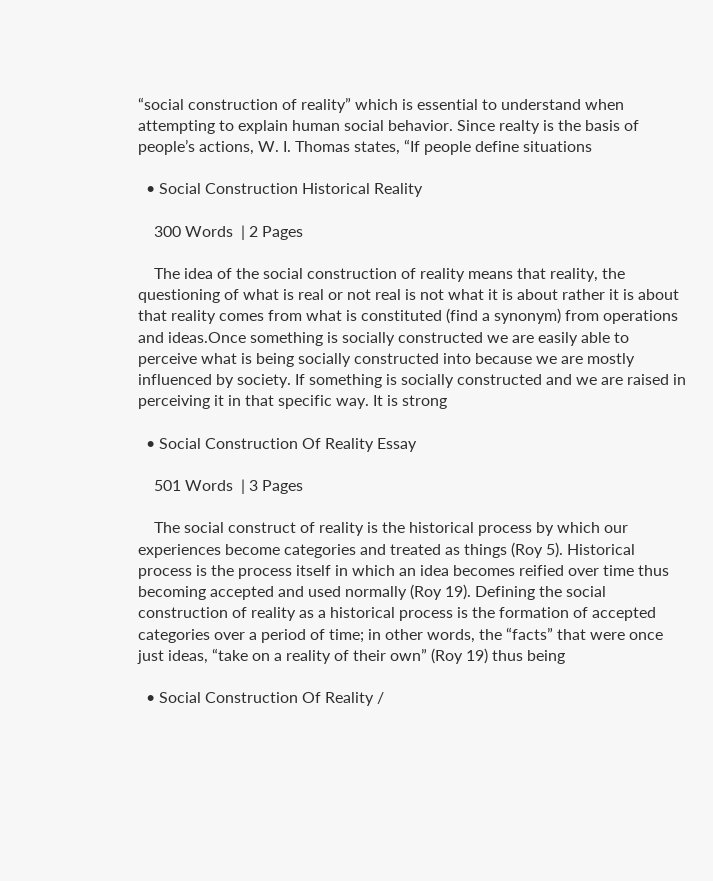“social construction of reality” which is essential to understand when attempting to explain human social behavior. Since realty is the basis of people’s actions, W. I. Thomas states, “If people define situations

  • Social Construction Historical Reality

    300 Words  | 2 Pages

    The idea of the social construction of reality means that reality, the questioning of what is real or not real is not what it is about rather it is about that reality comes from what is constituted (find a synonym) from operations and ideas.Once something is socially constructed we are easily able to perceive what is being socially constructed into because we are mostly influenced by society. If something is socially constructed and we are raised in perceiving it in that specific way. It is strong

  • Social Construction Of Reality Essay

    501 Words  | 3 Pages

    The social construct of reality is the historical process by which our experiences become categories and treated as things (Roy 5). Historical process is the process itself in which an idea becomes reified over time thus becoming accepted and used normally (Roy 19). Defining the social construction of reality as a historical process is the formation of accepted categories over a period of time; in other words, the “facts” that were once just ideas, “take on a reality of their own” (Roy 19) thus being

  • Social Construction Of Reality /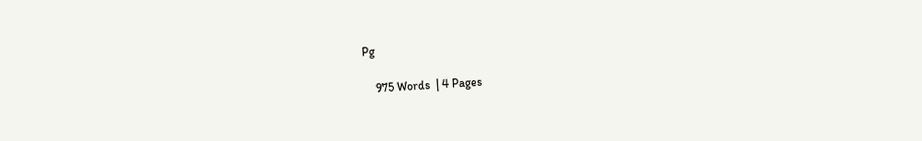Pg

    975 Words  | 4 Pages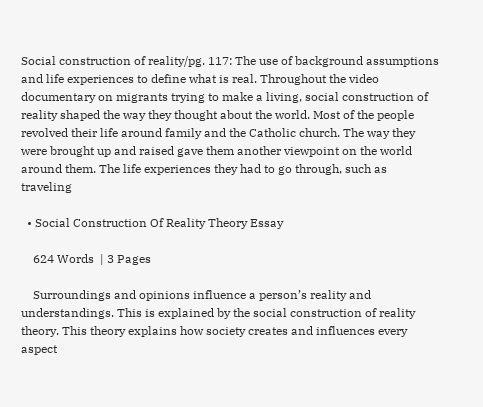Social construction of reality/pg. 117: The use of background assumptions and life experiences to define what is real. Throughout the video documentary on migrants trying to make a living, social construction of reality shaped the way they thought about the world. Most of the people revolved their life around family and the Catholic church. The way they were brought up and raised gave them another viewpoint on the world around them. The life experiences they had to go through, such as traveling

  • Social Construction Of Reality Theory Essay

    624 Words  | 3 Pages

    Surroundings and opinions influence a person’s reality and understandings. This is explained by the social construction of reality theory. This theory explains how society creates and influences every aspect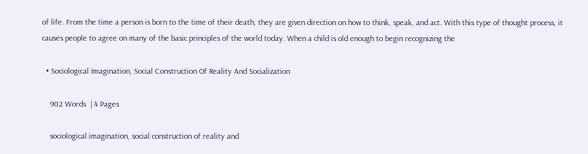of life. From the time a person is born to the time of their death, they are given direction on how to think, speak, and act. With this type of thought process, it causes people to agree on many of the basic principles of the world today. When a child is old enough to begin recognizing the

  • Sociological Imagination, Social Construction Of Reality And Socialization

    902 Words  | 4 Pages

    sociological imagination, social construction of reality and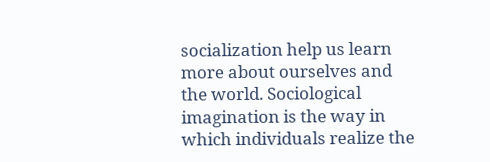socialization help us learn more about ourselves and the world. Sociological imagination is the way in which individuals realize the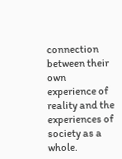connection between their own experience of reality and the experiences of society as a whole.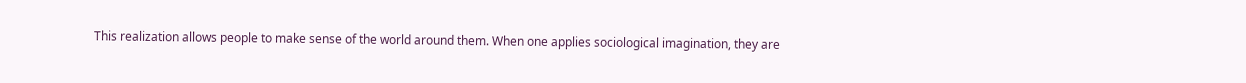This realization allows people to make sense of the world around them. When one applies sociological imagination, they are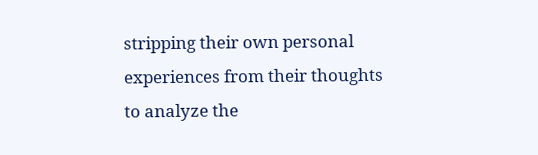stripping their own personal experiences from their thoughts to analyze the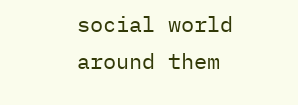social world around them